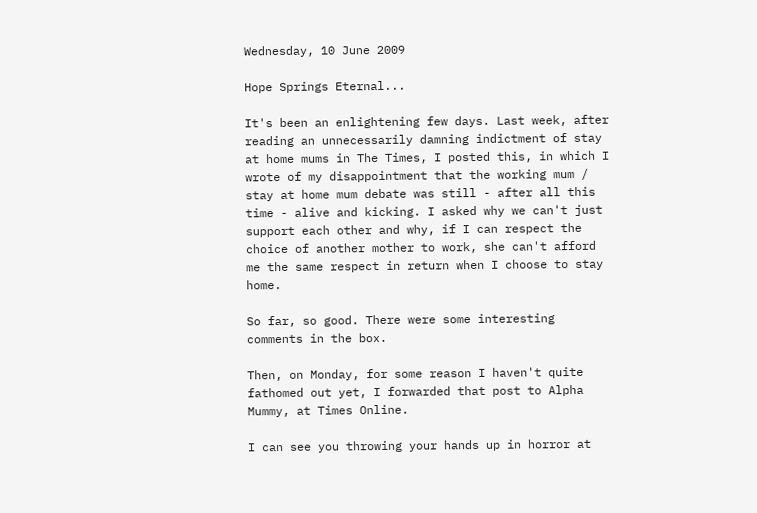Wednesday, 10 June 2009

Hope Springs Eternal...

It's been an enlightening few days. Last week, after reading an unnecessarily damning indictment of stay at home mums in The Times, I posted this, in which I wrote of my disappointment that the working mum / stay at home mum debate was still - after all this time - alive and kicking. I asked why we can't just support each other and why, if I can respect the choice of another mother to work, she can't afford me the same respect in return when I choose to stay home.

So far, so good. There were some interesting comments in the box.

Then, on Monday, for some reason I haven't quite fathomed out yet, I forwarded that post to Alpha Mummy, at Times Online.

I can see you throwing your hands up in horror at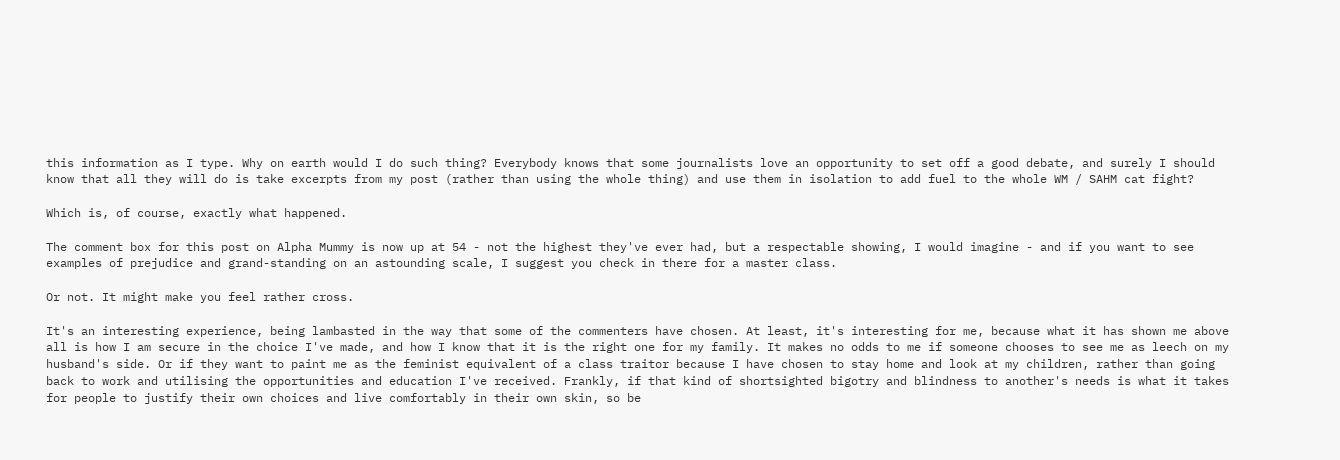this information as I type. Why on earth would I do such thing? Everybody knows that some journalists love an opportunity to set off a good debate, and surely I should know that all they will do is take excerpts from my post (rather than using the whole thing) and use them in isolation to add fuel to the whole WM / SAHM cat fight?

Which is, of course, exactly what happened.

The comment box for this post on Alpha Mummy is now up at 54 - not the highest they've ever had, but a respectable showing, I would imagine - and if you want to see examples of prejudice and grand-standing on an astounding scale, I suggest you check in there for a master class.

Or not. It might make you feel rather cross.

It's an interesting experience, being lambasted in the way that some of the commenters have chosen. At least, it's interesting for me, because what it has shown me above all is how I am secure in the choice I've made, and how I know that it is the right one for my family. It makes no odds to me if someone chooses to see me as leech on my husband's side. Or if they want to paint me as the feminist equivalent of a class traitor because I have chosen to stay home and look at my children, rather than going back to work and utilising the opportunities and education I've received. Frankly, if that kind of shortsighted bigotry and blindness to another's needs is what it takes for people to justify their own choices and live comfortably in their own skin, so be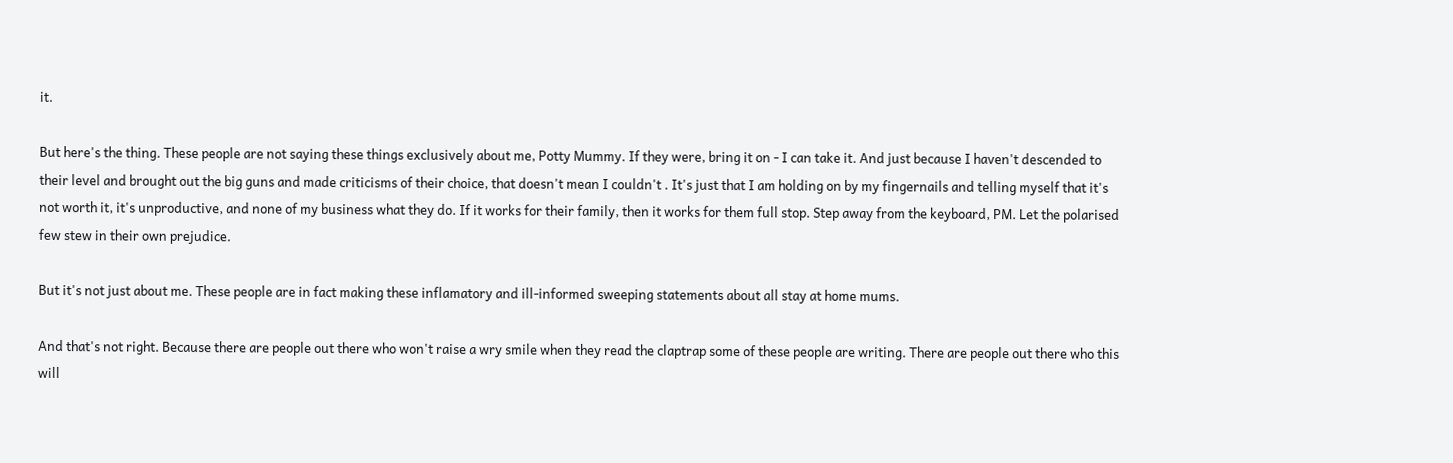it.

But here's the thing. These people are not saying these things exclusively about me, Potty Mummy. If they were, bring it on - I can take it. And just because I haven't descended to their level and brought out the big guns and made criticisms of their choice, that doesn't mean I couldn't . It's just that I am holding on by my fingernails and telling myself that it's not worth it, it's unproductive, and none of my business what they do. If it works for their family, then it works for them full stop. Step away from the keyboard, PM. Let the polarised few stew in their own prejudice.

But it's not just about me. These people are in fact making these inflamatory and ill-informed sweeping statements about all stay at home mums.

And that's not right. Because there are people out there who won't raise a wry smile when they read the claptrap some of these people are writing. There are people out there who this will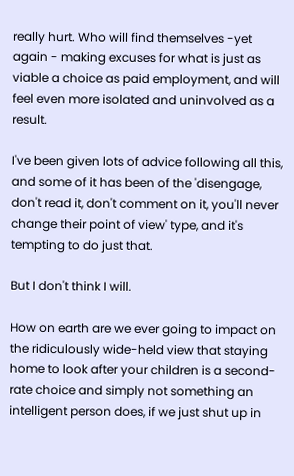really hurt. Who will find themselves -yet again - making excuses for what is just as viable a choice as paid employment, and will feel even more isolated and uninvolved as a result.

I've been given lots of advice following all this, and some of it has been of the 'disengage, don't read it, don't comment on it, you'll never change their point of view' type, and it's tempting to do just that.

But I don't think I will.

How on earth are we ever going to impact on the ridiculously wide-held view that staying home to look after your children is a second-rate choice and simply not something an intelligent person does, if we just shut up in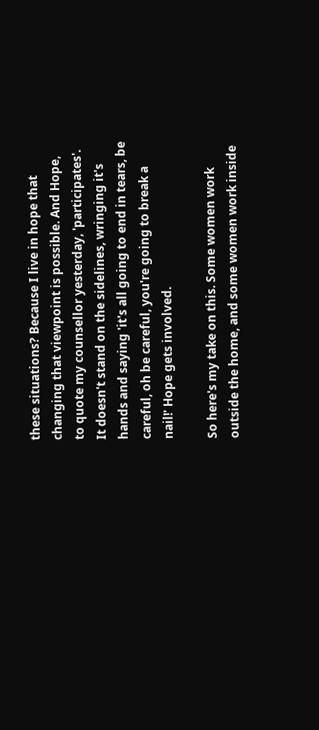these situations? Because I live in hope that changing that viewpoint is possible. And Hope, to quote my counsellor yesterday, 'participates'. It doesn't stand on the sidelines, wringing it's hands and saying 'it's all going to end in tears, be careful, oh be careful, you're going to break a nail!' Hope gets involved.

So here's my take on this. Some women work outside the home, and some women work inside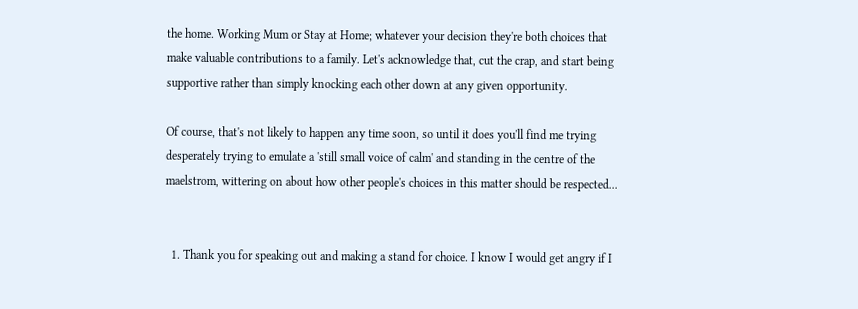the home. Working Mum or Stay at Home; whatever your decision they're both choices that make valuable contributions to a family. Let's acknowledge that, cut the crap, and start being supportive rather than simply knocking each other down at any given opportunity.

Of course, that's not likely to happen any time soon, so until it does you'll find me trying desperately trying to emulate a 'still small voice of calm' and standing in the centre of the maelstrom, wittering on about how other people's choices in this matter should be respected...


  1. Thank you for speaking out and making a stand for choice. I know I would get angry if I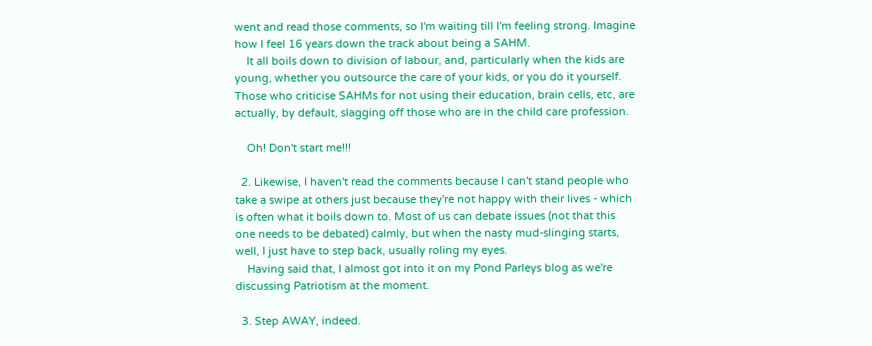went and read those comments, so I'm waiting till I'm feeling strong. Imagine how I feel 16 years down the track about being a SAHM.
    It all boils down to division of labour, and, particularly when the kids are young, whether you outsource the care of your kids, or you do it yourself. Those who criticise SAHMs for not using their education, brain cells, etc, are actually, by default, slagging off those who are in the child care profession.

    Oh! Don't start me!!!

  2. Likewise, I haven't read the comments because I can't stand people who take a swipe at others just because they're not happy with their lives - which is often what it boils down to. Most of us can debate issues (not that this one needs to be debated) calmly, but when the nasty mud-slinging starts, well, I just have to step back, usually roling my eyes.
    Having said that, I almost got into it on my Pond Parleys blog as we're discussing Patriotism at the moment.

  3. Step AWAY, indeed.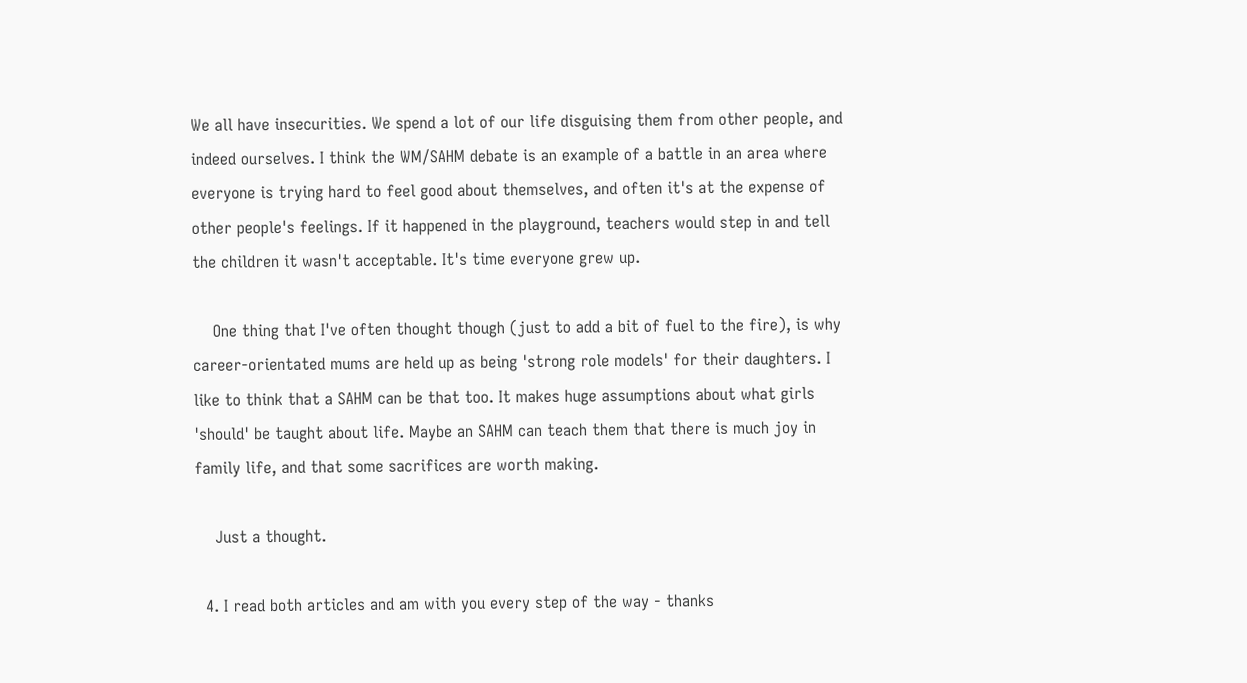We all have insecurities. We spend a lot of our life disguising them from other people, and indeed ourselves. I think the WM/SAHM debate is an example of a battle in an area where everyone is trying hard to feel good about themselves, and often it's at the expense of other people's feelings. If it happened in the playground, teachers would step in and tell the children it wasn't acceptable. It's time everyone grew up.

    One thing that I've often thought though (just to add a bit of fuel to the fire), is why career-orientated mums are held up as being 'strong role models' for their daughters. I like to think that a SAHM can be that too. It makes huge assumptions about what girls 'should' be taught about life. Maybe an SAHM can teach them that there is much joy in family life, and that some sacrifices are worth making.

    Just a thought.

  4. I read both articles and am with you every step of the way - thanks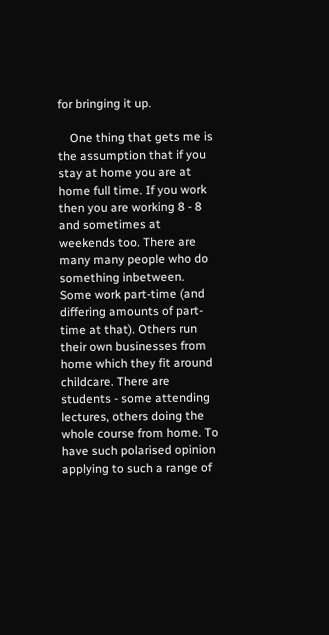for bringing it up.

    One thing that gets me is the assumption that if you stay at home you are at home full time. If you work then you are working 8 - 8 and sometimes at weekends too. There are many many people who do something inbetween. Some work part-time (and differing amounts of part-time at that). Others run their own businesses from home which they fit around childcare. There are students - some attending lectures, others doing the whole course from home. To have such polarised opinion applying to such a range of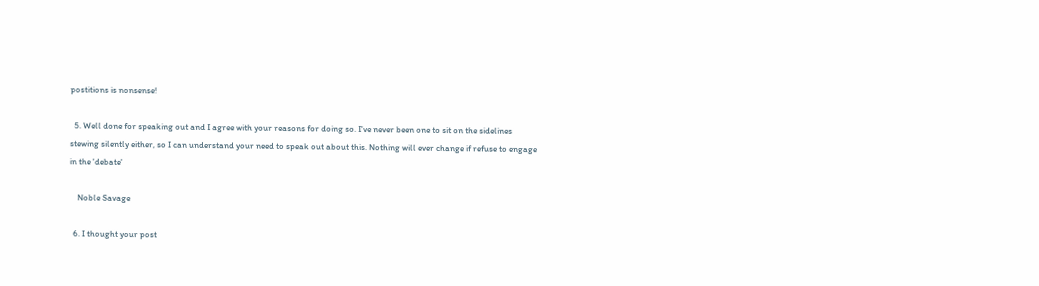postitions is nonsense!

  5. Well done for speaking out and I agree with your reasons for doing so. I've never been one to sit on the sidelines stewing silently either, so I can understand your need to speak out about this. Nothing will ever change if refuse to engage in the 'debate'

    Noble Savage

  6. I thought your post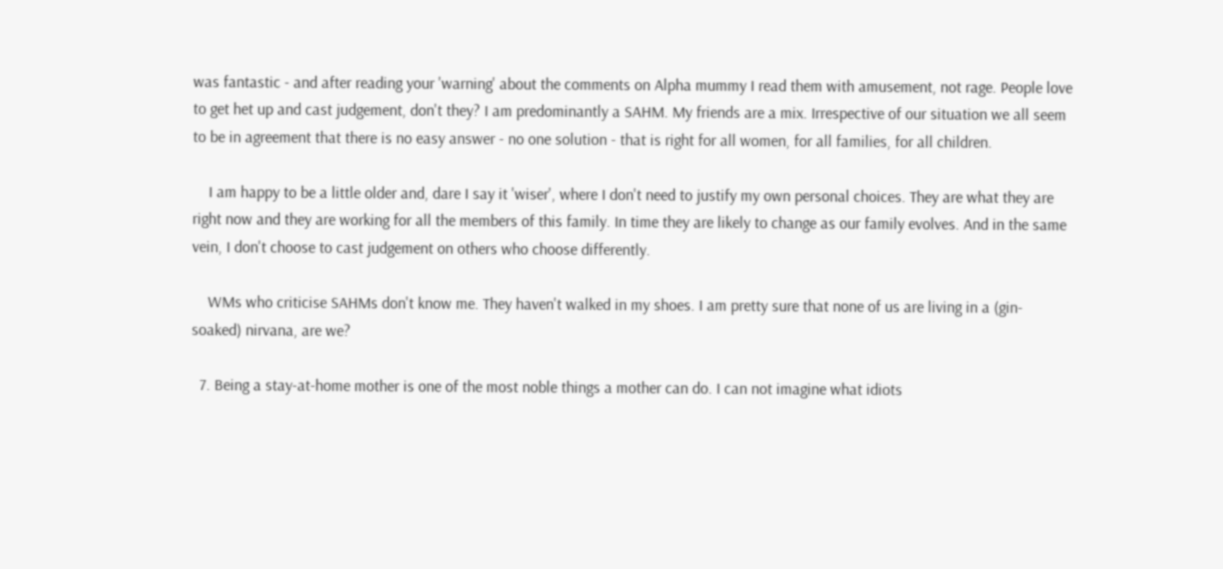was fantastic - and after reading your 'warning' about the comments on Alpha mummy I read them with amusement, not rage. People love to get het up and cast judgement, don't they? I am predominantly a SAHM. My friends are a mix. Irrespective of our situation we all seem to be in agreement that there is no easy answer - no one solution - that is right for all women, for all families, for all children.

    I am happy to be a little older and, dare I say it 'wiser', where I don't need to justify my own personal choices. They are what they are right now and they are working for all the members of this family. In time they are likely to change as our family evolves. And in the same vein, I don't choose to cast judgement on others who choose differently.

    WMs who criticise SAHMs don't know me. They haven't walked in my shoes. I am pretty sure that none of us are living in a (gin-soaked) nirvana, are we?

  7. Being a stay-at-home mother is one of the most noble things a mother can do. I can not imagine what idiots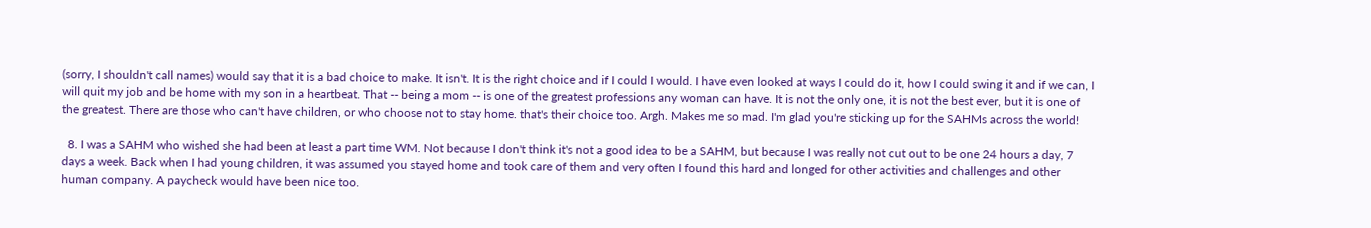(sorry, I shouldn't call names) would say that it is a bad choice to make. It isn't. It is the right choice and if I could I would. I have even looked at ways I could do it, how I could swing it and if we can, I will quit my job and be home with my son in a heartbeat. That -- being a mom -- is one of the greatest professions any woman can have. It is not the only one, it is not the best ever, but it is one of the greatest. There are those who can't have children, or who choose not to stay home. that's their choice too. Argh. Makes me so mad. I'm glad you're sticking up for the SAHMs across the world!

  8. I was a SAHM who wished she had been at least a part time WM. Not because I don't think it's not a good idea to be a SAHM, but because I was really not cut out to be one 24 hours a day, 7 days a week. Back when I had young children, it was assumed you stayed home and took care of them and very often I found this hard and longed for other activities and challenges and other human company. A paycheck would have been nice too.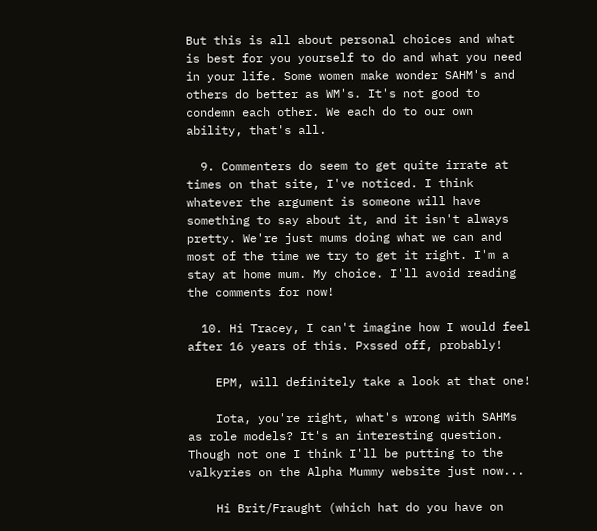But this is all about personal choices and what is best for you yourself to do and what you need in your life. Some women make wonder SAHM's and others do better as WM's. It's not good to condemn each other. We each do to our own ability, that's all.

  9. Commenters do seem to get quite irrate at times on that site, I've noticed. I think whatever the argument is someone will have something to say about it, and it isn't always pretty. We're just mums doing what we can and most of the time we try to get it right. I'm a stay at home mum. My choice. I'll avoid reading the comments for now!

  10. Hi Tracey, I can't imagine how I would feel after 16 years of this. Pxssed off, probably!

    EPM, will definitely take a look at that one!

    Iota, you're right, what's wrong with SAHMs as role models? It's an interesting question. Though not one I think I'll be putting to the valkyries on the Alpha Mummy website just now...

    Hi Brit/Fraught (which hat do you have on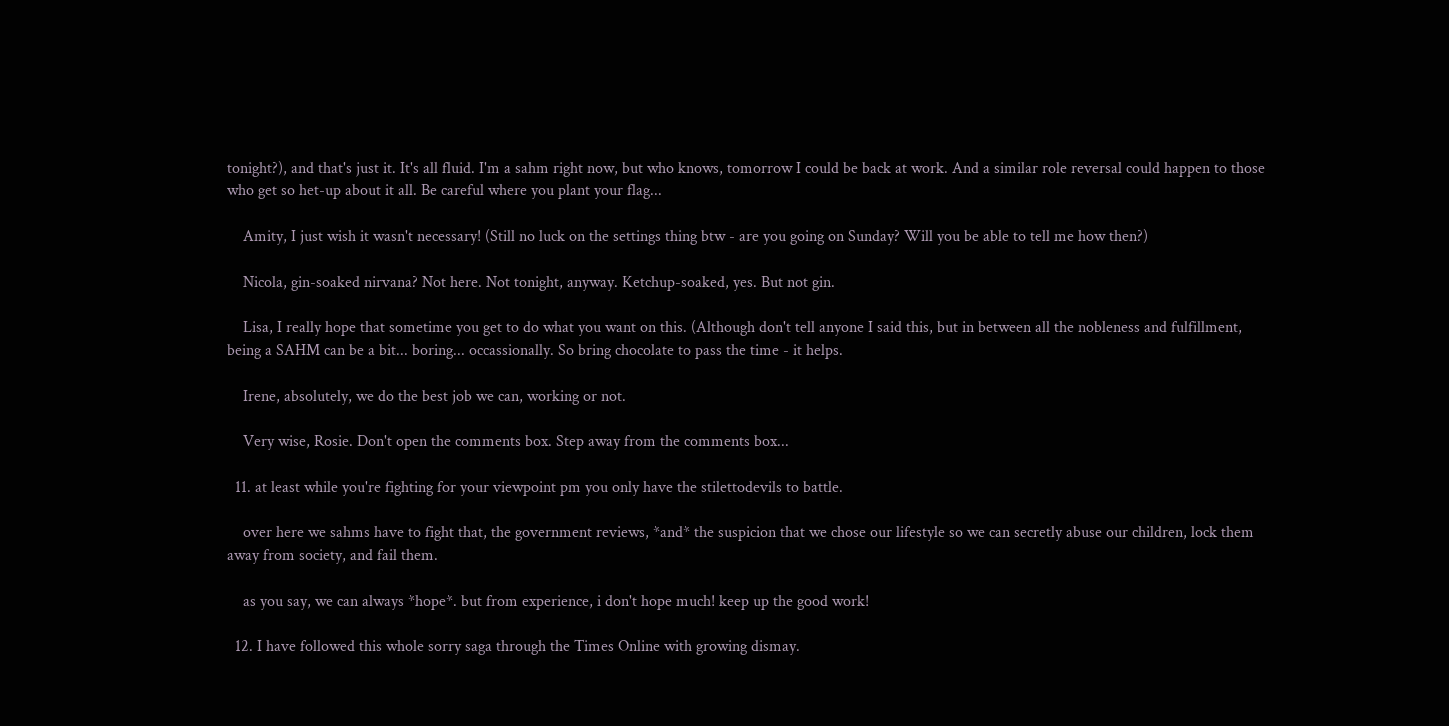tonight?), and that's just it. It's all fluid. I'm a sahm right now, but who knows, tomorrow I could be back at work. And a similar role reversal could happen to those who get so het-up about it all. Be careful where you plant your flag...

    Amity, I just wish it wasn't necessary! (Still no luck on the settings thing btw - are you going on Sunday? Will you be able to tell me how then?)

    Nicola, gin-soaked nirvana? Not here. Not tonight, anyway. Ketchup-soaked, yes. But not gin.

    Lisa, I really hope that sometime you get to do what you want on this. (Although don't tell anyone I said this, but in between all the nobleness and fulfillment, being a SAHM can be a bit... boring... occassionally. So bring chocolate to pass the time - it helps.

    Irene, absolutely, we do the best job we can, working or not.

    Very wise, Rosie. Don't open the comments box. Step away from the comments box...

  11. at least while you're fighting for your viewpoint pm you only have the stilettodevils to battle.

    over here we sahms have to fight that, the government reviews, *and* the suspicion that we chose our lifestyle so we can secretly abuse our children, lock them away from society, and fail them.

    as you say, we can always *hope*. but from experience, i don't hope much! keep up the good work!

  12. I have followed this whole sorry saga through the Times Online with growing dismay.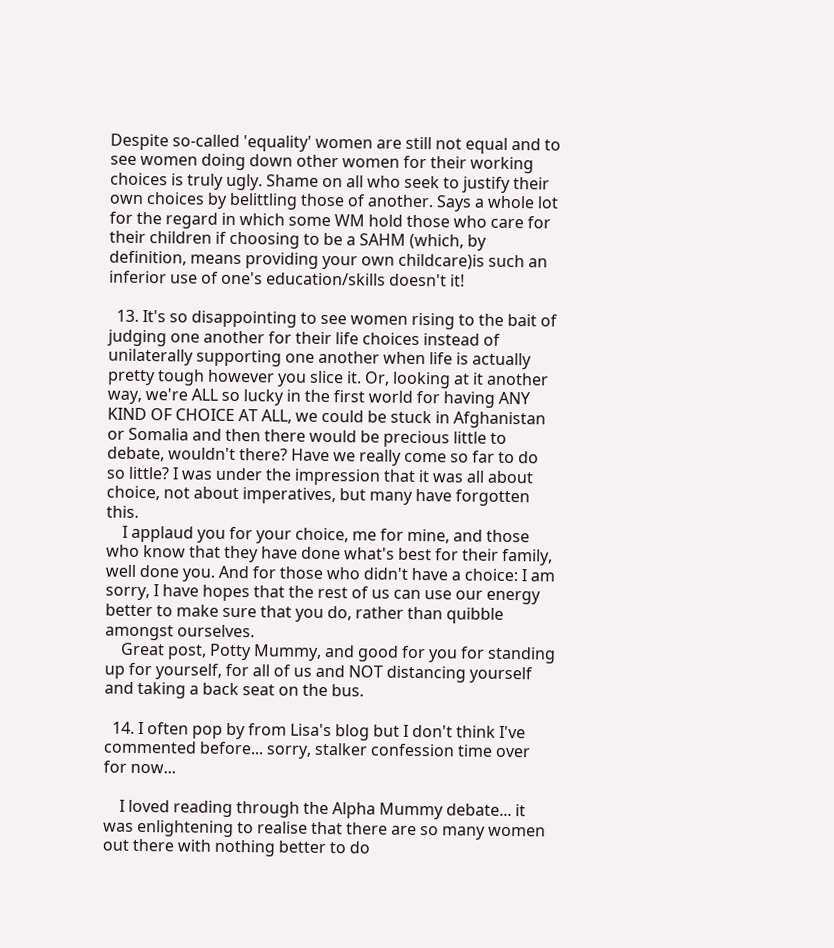Despite so-called 'equality' women are still not equal and to see women doing down other women for their working choices is truly ugly. Shame on all who seek to justify their own choices by belittling those of another. Says a whole lot for the regard in which some WM hold those who care for their children if choosing to be a SAHM (which, by definition, means providing your own childcare)is such an inferior use of one's education/skills doesn't it!

  13. It's so disappointing to see women rising to the bait of judging one another for their life choices instead of unilaterally supporting one another when life is actually pretty tough however you slice it. Or, looking at it another way, we're ALL so lucky in the first world for having ANY KIND OF CHOICE AT ALL, we could be stuck in Afghanistan or Somalia and then there would be precious little to debate, wouldn't there? Have we really come so far to do so little? I was under the impression that it was all about choice, not about imperatives, but many have forgotten this.
    I applaud you for your choice, me for mine, and those who know that they have done what's best for their family, well done you. And for those who didn't have a choice: I am sorry, I have hopes that the rest of us can use our energy better to make sure that you do, rather than quibble amongst ourselves.
    Great post, Potty Mummy, and good for you for standing up for yourself, for all of us and NOT distancing yourself and taking a back seat on the bus.

  14. I often pop by from Lisa's blog but I don't think I've commented before... sorry, stalker confession time over for now...

    I loved reading through the Alpha Mummy debate... it was enlightening to realise that there are so many women out there with nothing better to do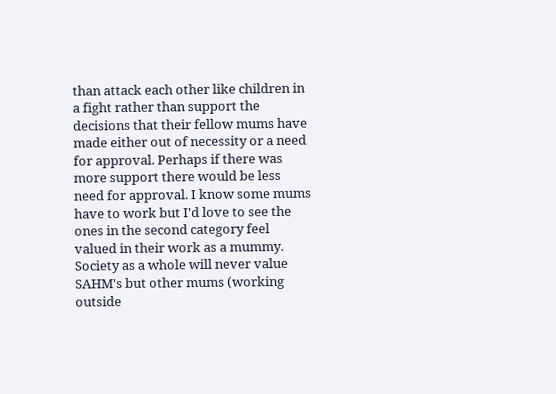than attack each other like children in a fight rather than support the decisions that their fellow mums have made either out of necessity or a need for approval. Perhaps if there was more support there would be less need for approval. I know some mums have to work but I'd love to see the ones in the second category feel valued in their work as a mummy. Society as a whole will never value SAHM's but other mums (working outside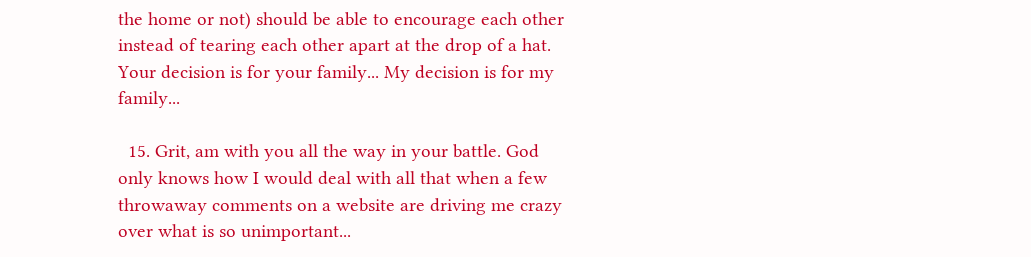the home or not) should be able to encourage each other instead of tearing each other apart at the drop of a hat. Your decision is for your family... My decision is for my family...

  15. Grit, am with you all the way in your battle. God only knows how I would deal with all that when a few throwaway comments on a website are driving me crazy over what is so unimportant...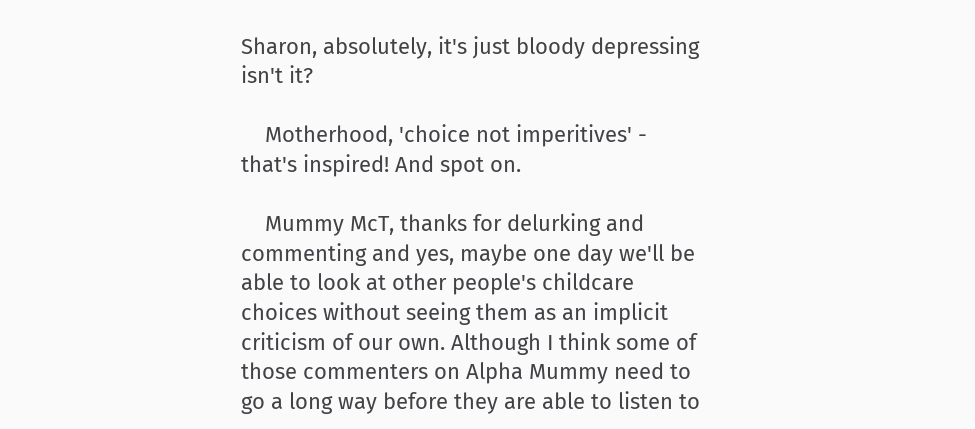Sharon, absolutely, it's just bloody depressing isn't it?

    Motherhood, 'choice not imperitives' - that's inspired! And spot on.

    Mummy McT, thanks for delurking and commenting and yes, maybe one day we'll be able to look at other people's childcare choices without seeing them as an implicit criticism of our own. Although I think some of those commenters on Alpha Mummy need to go a long way before they are able to listen to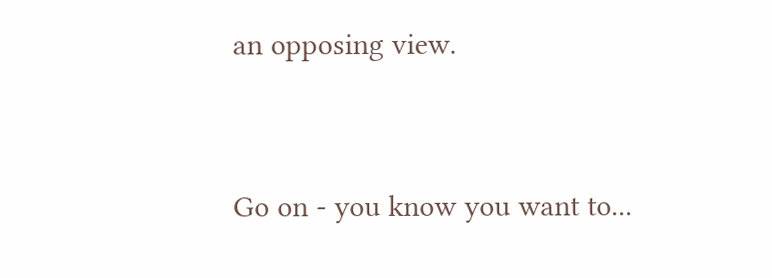an opposing view.


Go on - you know you want to...